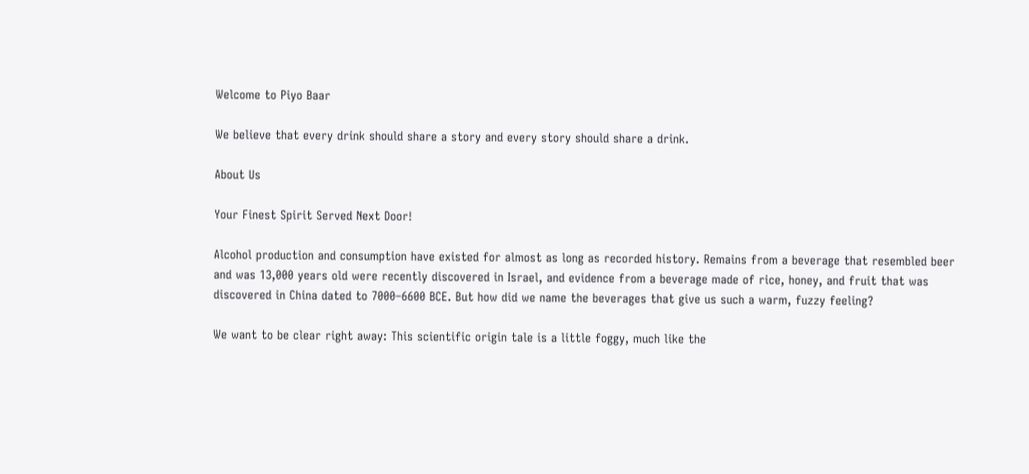Welcome to Piyo Baar

We believe that every drink should share a story and every story should share a drink.

About Us

Your Finest Spirit Served Next Door!

Alcohol production and consumption have existed for almost as long as recorded history. Remains from a beverage that resembled beer and was 13,000 years old were recently discovered in Israel, and evidence from a beverage made of rice, honey, and fruit that was discovered in China dated to 7000–6600 BCE. But how did we name the beverages that give us such a warm, fuzzy feeling?

We want to be clear right away: This scientific origin tale is a little foggy, much like the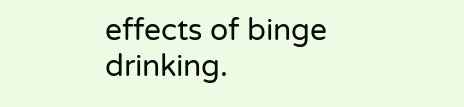effects of binge drinking.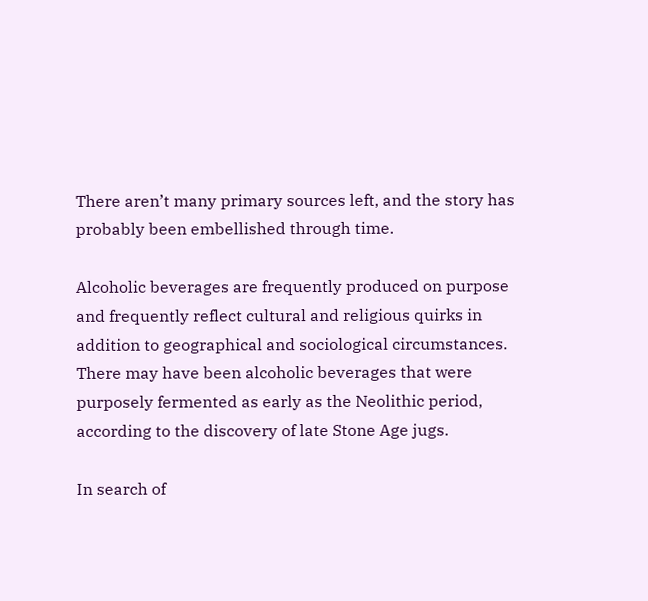There aren’t many primary sources left, and the story has probably been embellished through time.

Alcoholic beverages are frequently produced on purpose and frequently reflect cultural and religious quirks in addition to geographical and sociological circumstances. There may have been alcoholic beverages that were purposely fermented as early as the Neolithic period, according to the discovery of late Stone Age jugs.

In search of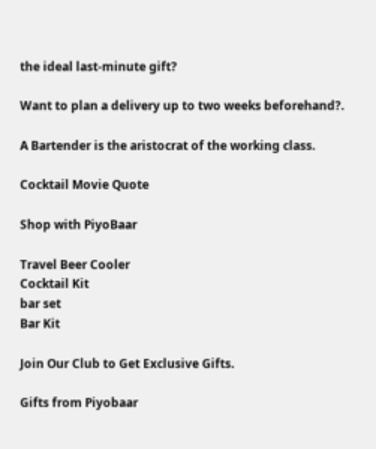the ideal last-minute gift?

Want to plan a delivery up to two weeks beforehand?.

A Bartender is the aristocrat of the working class.

Cocktail Movie Quote

Shop with PiyoBaar

Travel Beer Cooler
Cocktail Kit
bar set
Bar Kit

Join Our Club to Get Exclusive Gifts.

Gifts from Piyobaar